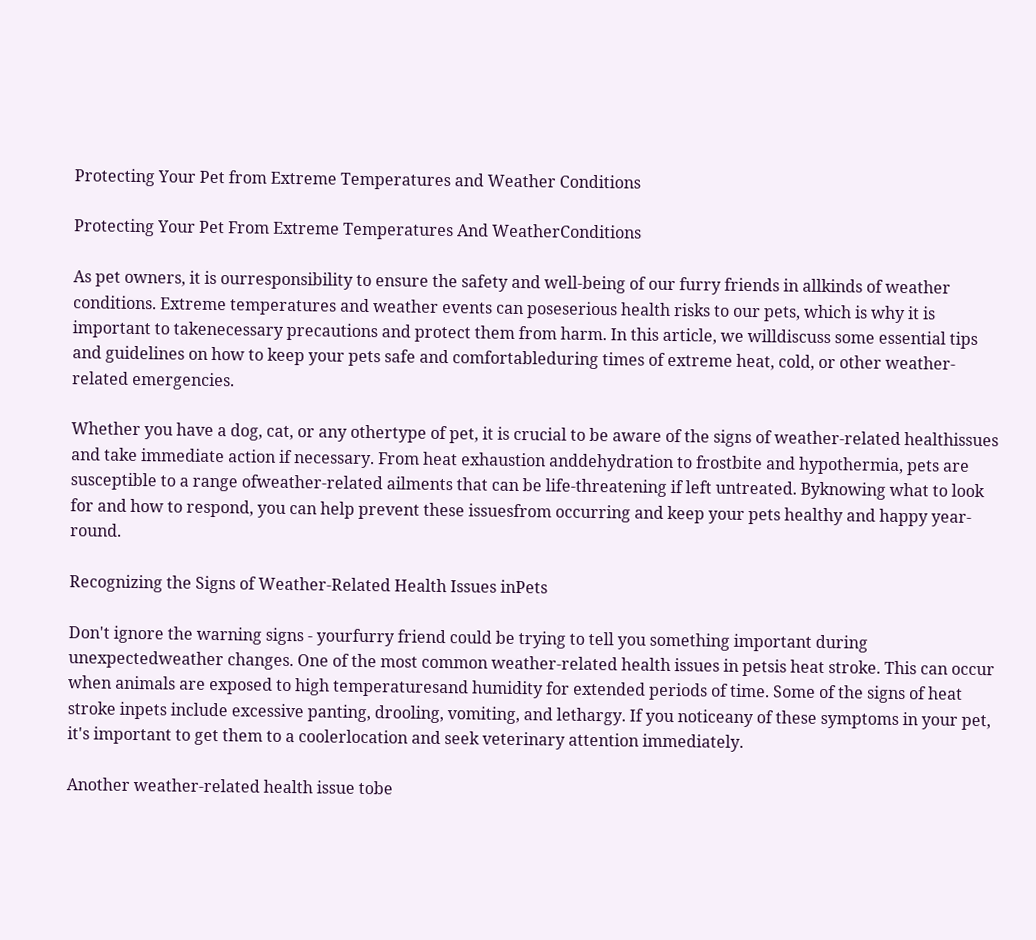Protecting Your Pet from Extreme Temperatures and Weather Conditions

Protecting Your Pet From Extreme Temperatures And WeatherConditions

As pet owners, it is ourresponsibility to ensure the safety and well-being of our furry friends in allkinds of weather conditions. Extreme temperatures and weather events can poseserious health risks to our pets, which is why it is important to takenecessary precautions and protect them from harm. In this article, we willdiscuss some essential tips and guidelines on how to keep your pets safe and comfortableduring times of extreme heat, cold, or other weather-related emergencies.

Whether you have a dog, cat, or any othertype of pet, it is crucial to be aware of the signs of weather-related healthissues and take immediate action if necessary. From heat exhaustion anddehydration to frostbite and hypothermia, pets are susceptible to a range ofweather-related ailments that can be life-threatening if left untreated. Byknowing what to look for and how to respond, you can help prevent these issuesfrom occurring and keep your pets healthy and happy year-round.

Recognizing the Signs of Weather-Related Health Issues inPets

Don't ignore the warning signs - yourfurry friend could be trying to tell you something important during unexpectedweather changes. One of the most common weather-related health issues in petsis heat stroke. This can occur when animals are exposed to high temperaturesand humidity for extended periods of time. Some of the signs of heat stroke inpets include excessive panting, drooling, vomiting, and lethargy. If you noticeany of these symptoms in your pet, it's important to get them to a coolerlocation and seek veterinary attention immediately.

Another weather-related health issue tobe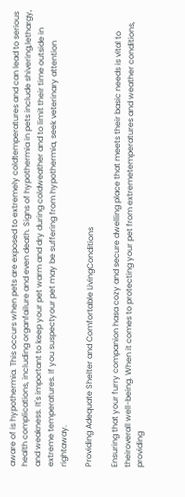aware of is hypothermia. This occurs when pets are exposed to extremely coldtemperatures and can lead to serious health complications, including organfailure and even death. Signs of hypothermia in pets include shivering,lethargy, and weakness. It's important to keep your pet warm and dry during coldweather and to limit their time outside in extreme temperatures. If you suspectyour pet may be suffering from hypothermia, seek veterinary attention rightaway.

Providing Adequate Shelter and Comfortable LivingConditions

Ensuring that your furry companion hasa cozy and secure dwelling place that meets their basic needs is vital to theiroverall well-being. When it comes to protecting your pet from extremetemperatures and weather conditions, providing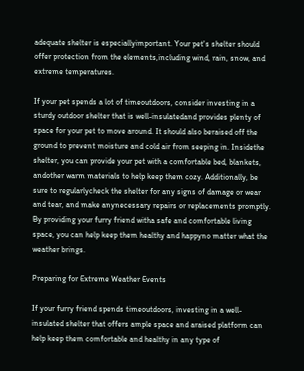adequate shelter is especiallyimportant. Your pet's shelter should offer protection from the elements,including wind, rain, snow, and extreme temperatures.

If your pet spends a lot of timeoutdoors, consider investing in a sturdy outdoor shelter that is well-insulatedand provides plenty of space for your pet to move around. It should also beraised off the ground to prevent moisture and cold air from seeping in. Insidethe shelter, you can provide your pet with a comfortable bed, blankets, andother warm materials to help keep them cozy. Additionally, be sure to regularlycheck the shelter for any signs of damage or wear and tear, and make anynecessary repairs or replacements promptly. By providing your furry friend witha safe and comfortable living space, you can help keep them healthy and happyno matter what the weather brings.

Preparing for Extreme Weather Events

If your furry friend spends timeoutdoors, investing in a well-insulated shelter that offers ample space and araised platform can help keep them comfortable and healthy in any type of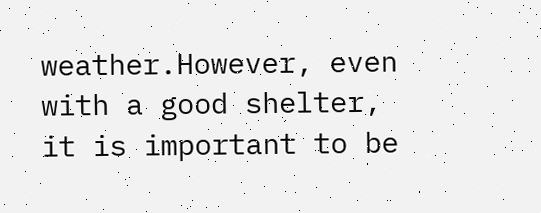weather.However, even with a good shelter, it is important to be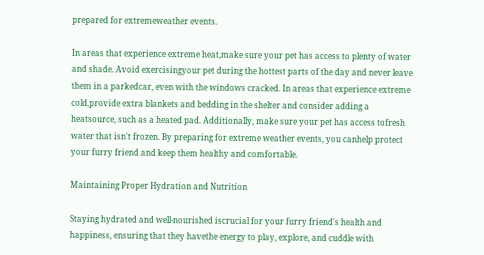prepared for extremeweather events.

In areas that experience extreme heat,make sure your pet has access to plenty of water and shade. Avoid exercisingyour pet during the hottest parts of the day and never leave them in a parkedcar, even with the windows cracked. In areas that experience extreme cold,provide extra blankets and bedding in the shelter and consider adding a heatsource, such as a heated pad. Additionally, make sure your pet has access tofresh water that isn't frozen. By preparing for extreme weather events, you canhelp protect your furry friend and keep them healthy and comfortable.

Maintaining Proper Hydration and Nutrition

Staying hydrated and well-nourished iscrucial for your furry friend's health and happiness, ensuring that they havethe energy to play, explore, and cuddle with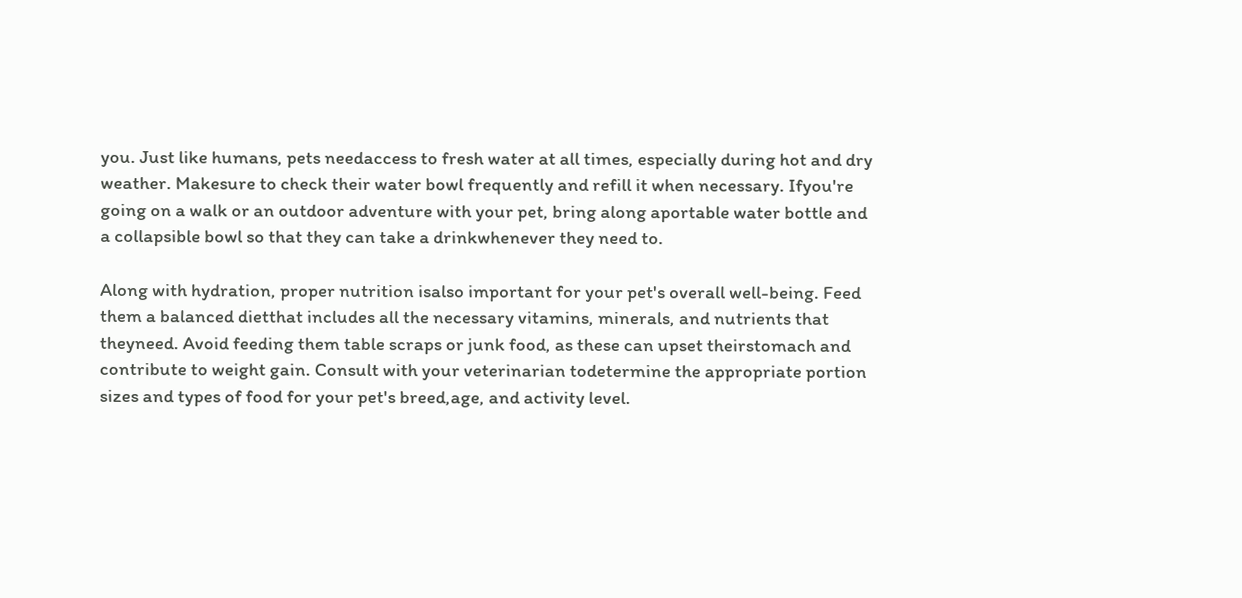you. Just like humans, pets needaccess to fresh water at all times, especially during hot and dry weather. Makesure to check their water bowl frequently and refill it when necessary. Ifyou're going on a walk or an outdoor adventure with your pet, bring along aportable water bottle and a collapsible bowl so that they can take a drinkwhenever they need to.

Along with hydration, proper nutrition isalso important for your pet's overall well-being. Feed them a balanced dietthat includes all the necessary vitamins, minerals, and nutrients that theyneed. Avoid feeding them table scraps or junk food, as these can upset theirstomach and contribute to weight gain. Consult with your veterinarian todetermine the appropriate portion sizes and types of food for your pet's breed,age, and activity level.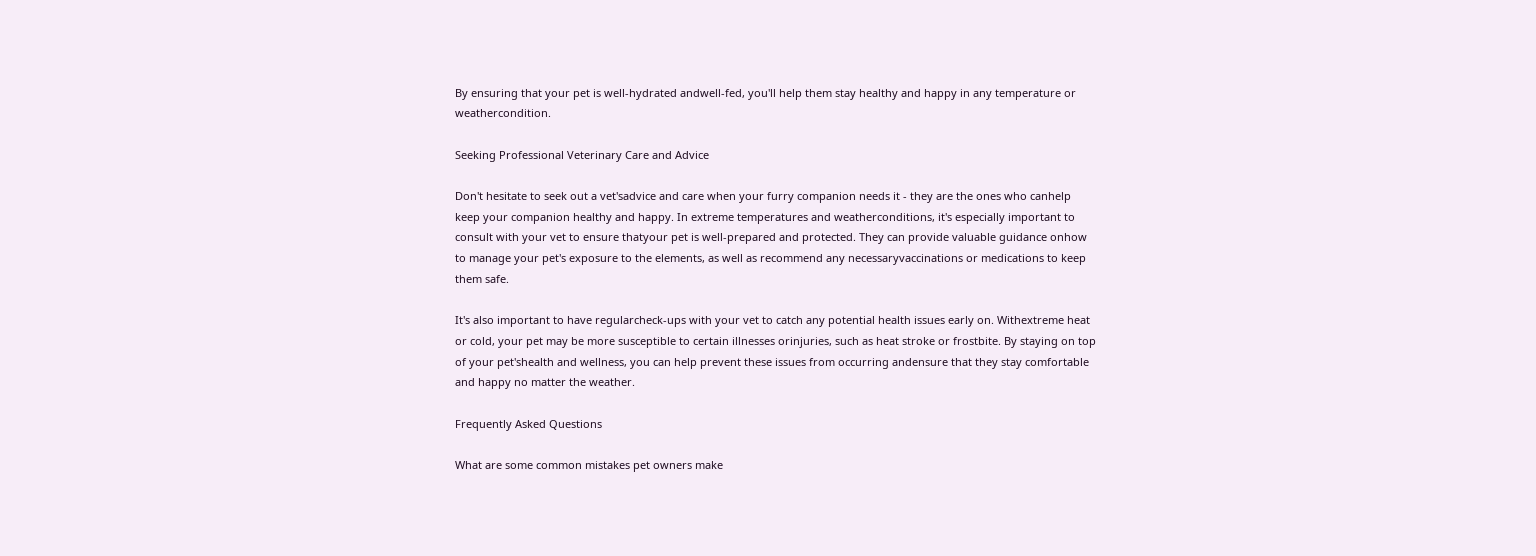By ensuring that your pet is well-hydrated andwell-fed, you'll help them stay healthy and happy in any temperature or weathercondition.

Seeking Professional Veterinary Care and Advice

Don't hesitate to seek out a vet'sadvice and care when your furry companion needs it - they are the ones who canhelp keep your companion healthy and happy. In extreme temperatures and weatherconditions, it's especially important to consult with your vet to ensure thatyour pet is well-prepared and protected. They can provide valuable guidance onhow to manage your pet's exposure to the elements, as well as recommend any necessaryvaccinations or medications to keep them safe.

It's also important to have regularcheck-ups with your vet to catch any potential health issues early on. Withextreme heat or cold, your pet may be more susceptible to certain illnesses orinjuries, such as heat stroke or frostbite. By staying on top of your pet'shealth and wellness, you can help prevent these issues from occurring andensure that they stay comfortable and happy no matter the weather.

Frequently Asked Questions

What are some common mistakes pet owners make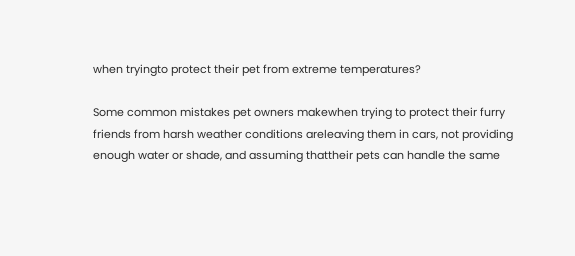when tryingto protect their pet from extreme temperatures?

Some common mistakes pet owners makewhen trying to protect their furry friends from harsh weather conditions areleaving them in cars, not providing enough water or shade, and assuming thattheir pets can handle the same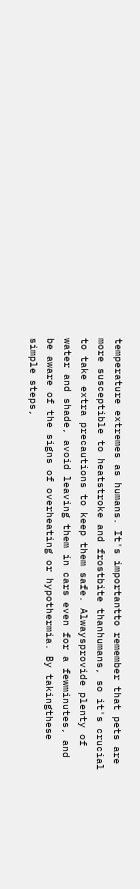temperature extremes as humans. It's importantto remember that pets are more susceptible to heatstroke and frostbite thanhumans, so it's crucial to take extra precautions to keep them safe. Alwaysprovide plenty of water and shade, avoid leaving them in cars even for a fewminutes, and be aware of the signs of overheating or hypothermia. By takingthese simple steps,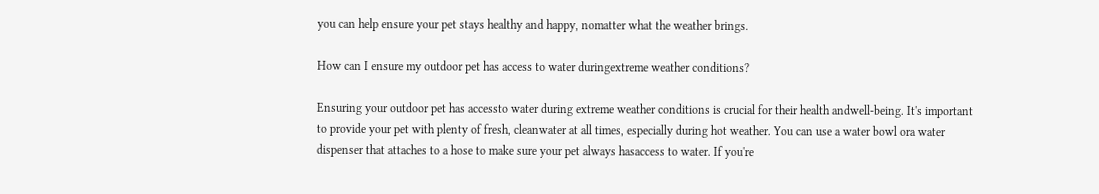you can help ensure your pet stays healthy and happy, nomatter what the weather brings.

How can I ensure my outdoor pet has access to water duringextreme weather conditions?

Ensuring your outdoor pet has accessto water during extreme weather conditions is crucial for their health andwell-being. It's important to provide your pet with plenty of fresh, cleanwater at all times, especially during hot weather. You can use a water bowl ora water dispenser that attaches to a hose to make sure your pet always hasaccess to water. If you're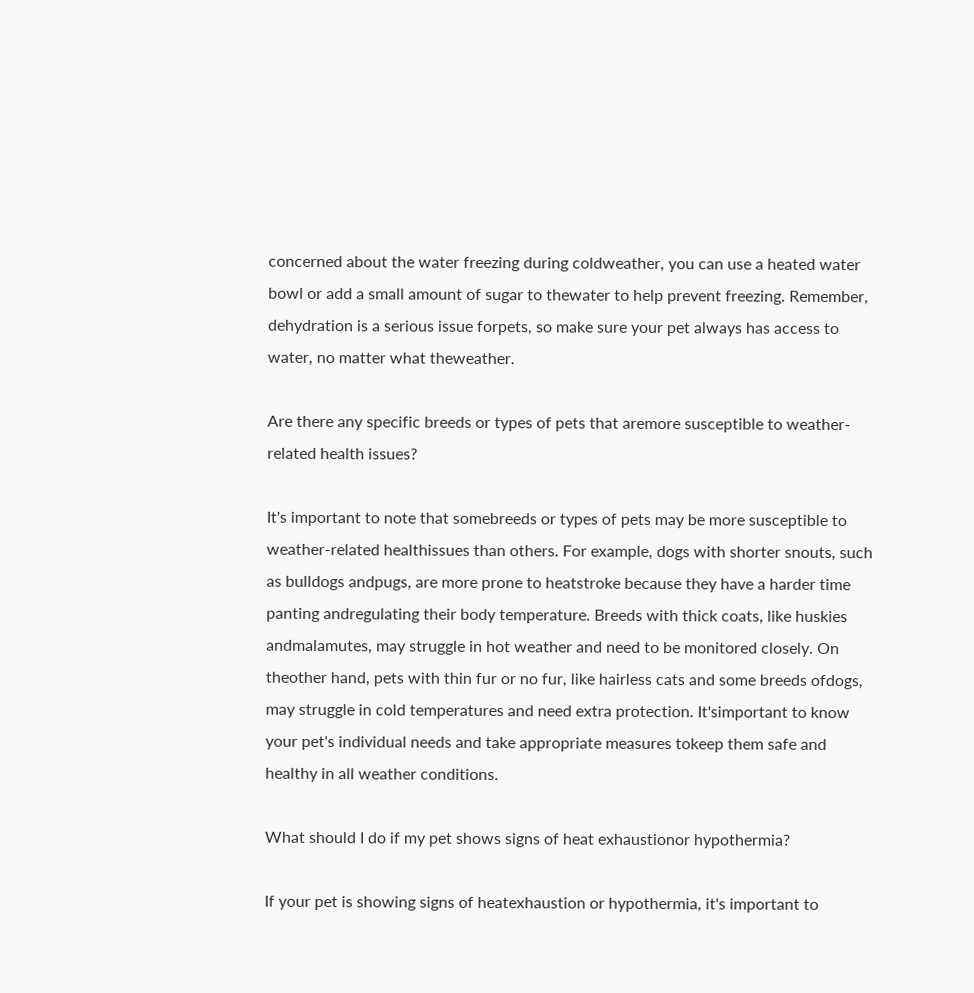concerned about the water freezing during coldweather, you can use a heated water bowl or add a small amount of sugar to thewater to help prevent freezing. Remember, dehydration is a serious issue forpets, so make sure your pet always has access to water, no matter what theweather.

Are there any specific breeds or types of pets that aremore susceptible to weather-related health issues?

It's important to note that somebreeds or types of pets may be more susceptible to weather-related healthissues than others. For example, dogs with shorter snouts, such as bulldogs andpugs, are more prone to heatstroke because they have a harder time panting andregulating their body temperature. Breeds with thick coats, like huskies andmalamutes, may struggle in hot weather and need to be monitored closely. On theother hand, pets with thin fur or no fur, like hairless cats and some breeds ofdogs, may struggle in cold temperatures and need extra protection. It'simportant to know your pet's individual needs and take appropriate measures tokeep them safe and healthy in all weather conditions.

What should I do if my pet shows signs of heat exhaustionor hypothermia?

If your pet is showing signs of heatexhaustion or hypothermia, it's important to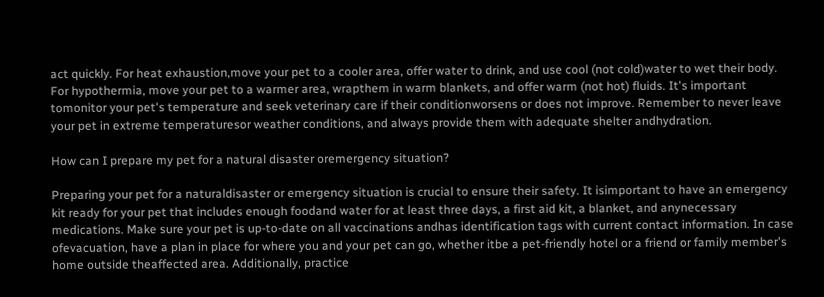act quickly. For heat exhaustion,move your pet to a cooler area, offer water to drink, and use cool (not cold)water to wet their body. For hypothermia, move your pet to a warmer area, wrapthem in warm blankets, and offer warm (not hot) fluids. It's important tomonitor your pet's temperature and seek veterinary care if their conditionworsens or does not improve. Remember to never leave your pet in extreme temperaturesor weather conditions, and always provide them with adequate shelter andhydration.

How can I prepare my pet for a natural disaster oremergency situation?

Preparing your pet for a naturaldisaster or emergency situation is crucial to ensure their safety. It isimportant to have an emergency kit ready for your pet that includes enough foodand water for at least three days, a first aid kit, a blanket, and anynecessary medications. Make sure your pet is up-to-date on all vaccinations andhas identification tags with current contact information. In case ofevacuation, have a plan in place for where you and your pet can go, whether itbe a pet-friendly hotel or a friend or family member's home outside theaffected area. Additionally, practice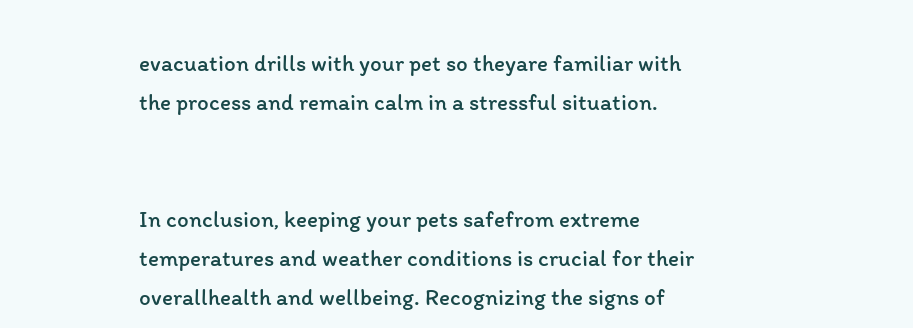evacuation drills with your pet so theyare familiar with the process and remain calm in a stressful situation.


In conclusion, keeping your pets safefrom extreme temperatures and weather conditions is crucial for their overallhealth and wellbeing. Recognizing the signs of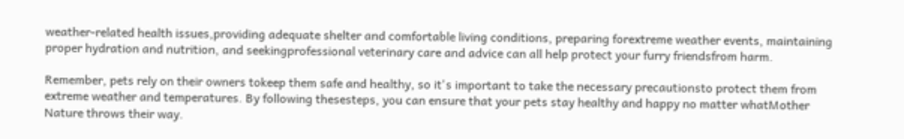weather-related health issues,providing adequate shelter and comfortable living conditions, preparing forextreme weather events, maintaining proper hydration and nutrition, and seekingprofessional veterinary care and advice can all help protect your furry friendsfrom harm.

Remember, pets rely on their owners tokeep them safe and healthy, so it's important to take the necessary precautionsto protect them from extreme weather and temperatures. By following thesesteps, you can ensure that your pets stay healthy and happy no matter whatMother Nature throws their way.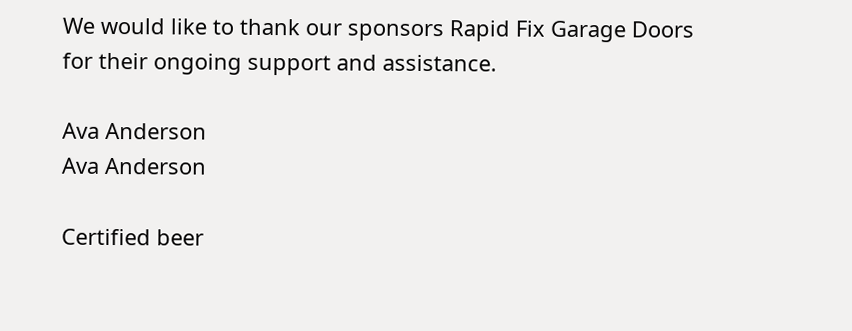We would like to thank our sponsors Rapid Fix Garage Doors for their ongoing support and assistance.

Ava Anderson
Ava Anderson

Certified beer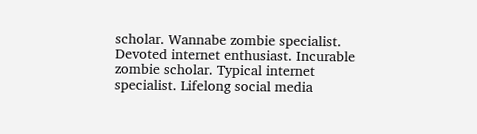scholar. Wannabe zombie specialist. Devoted internet enthusiast. Incurable zombie scholar. Typical internet specialist. Lifelong social media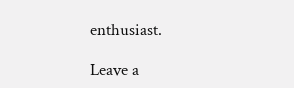enthusiast.

Leave a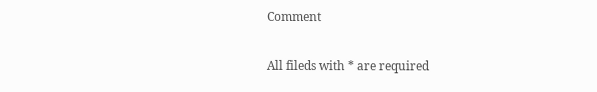Comment

All fileds with * are required